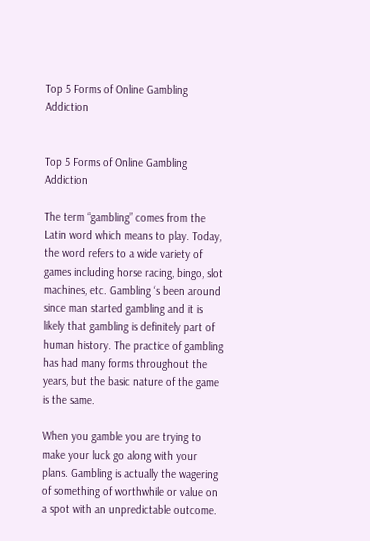Top 5 Forms of Online Gambling Addiction


Top 5 Forms of Online Gambling Addiction

The term “gambling” comes from the Latin word which means to play. Today, the word refers to a wide variety of games including horse racing, bingo, slot machines, etc. Gambling ‘s been around since man started gambling and it is likely that gambling is definitely part of human history. The practice of gambling has had many forms throughout the years, but the basic nature of the game is the same.

When you gamble you are trying to make your luck go along with your plans. Gambling is actually the wagering of something of worthwhile or value on a spot with an unpredictable outcome.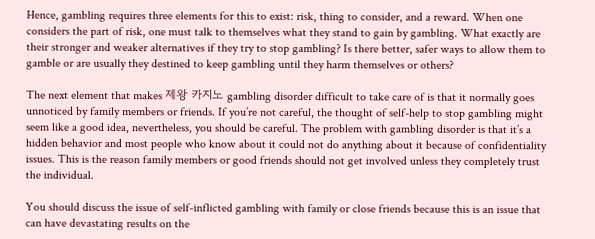Hence, gambling requires three elements for this to exist: risk, thing to consider, and a reward. When one considers the part of risk, one must talk to themselves what they stand to gain by gambling. What exactly are their stronger and weaker alternatives if they try to stop gambling? Is there better, safer ways to allow them to gamble or are usually they destined to keep gambling until they harm themselves or others?

The next element that makes 제왕 카지노 gambling disorder difficult to take care of is that it normally goes unnoticed by family members or friends. If you’re not careful, the thought of self-help to stop gambling might seem like a good idea, nevertheless, you should be careful. The problem with gambling disorder is that it’s a hidden behavior and most people who know about it could not do anything about it because of confidentiality issues. This is the reason family members or good friends should not get involved unless they completely trust the individual.

You should discuss the issue of self-inflicted gambling with family or close friends because this is an issue that can have devastating results on the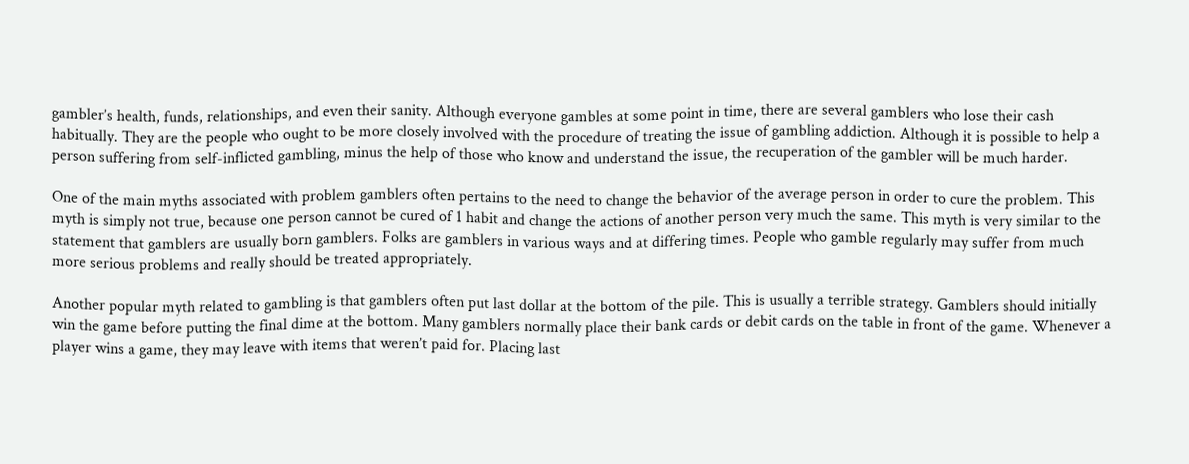gambler’s health, funds, relationships, and even their sanity. Although everyone gambles at some point in time, there are several gamblers who lose their cash habitually. They are the people who ought to be more closely involved with the procedure of treating the issue of gambling addiction. Although it is possible to help a person suffering from self-inflicted gambling, minus the help of those who know and understand the issue, the recuperation of the gambler will be much harder.

One of the main myths associated with problem gamblers often pertains to the need to change the behavior of the average person in order to cure the problem. This myth is simply not true, because one person cannot be cured of 1 habit and change the actions of another person very much the same. This myth is very similar to the statement that gamblers are usually born gamblers. Folks are gamblers in various ways and at differing times. People who gamble regularly may suffer from much more serious problems and really should be treated appropriately.

Another popular myth related to gambling is that gamblers often put last dollar at the bottom of the pile. This is usually a terrible strategy. Gamblers should initially win the game before putting the final dime at the bottom. Many gamblers normally place their bank cards or debit cards on the table in front of the game. Whenever a player wins a game, they may leave with items that weren’t paid for. Placing last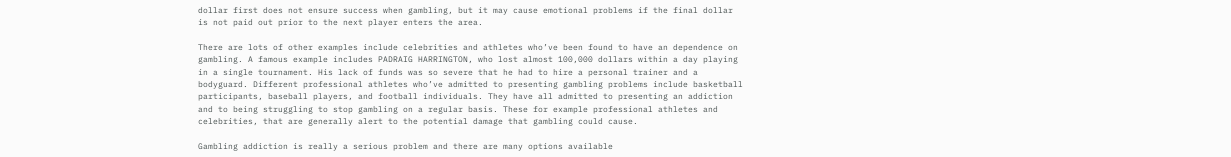dollar first does not ensure success when gambling, but it may cause emotional problems if the final dollar is not paid out prior to the next player enters the area.

There are lots of other examples include celebrities and athletes who’ve been found to have an dependence on gambling. A famous example includes PADRAIG HARRINGTON, who lost almost 100,000 dollars within a day playing in a single tournament. His lack of funds was so severe that he had to hire a personal trainer and a bodyguard. Different professional athletes who’ve admitted to presenting gambling problems include basketball participants, baseball players, and football individuals. They have all admitted to presenting an addiction and to being struggling to stop gambling on a regular basis. These for example professional athletes and celebrities, that are generally alert to the potential damage that gambling could cause.

Gambling addiction is really a serious problem and there are many options available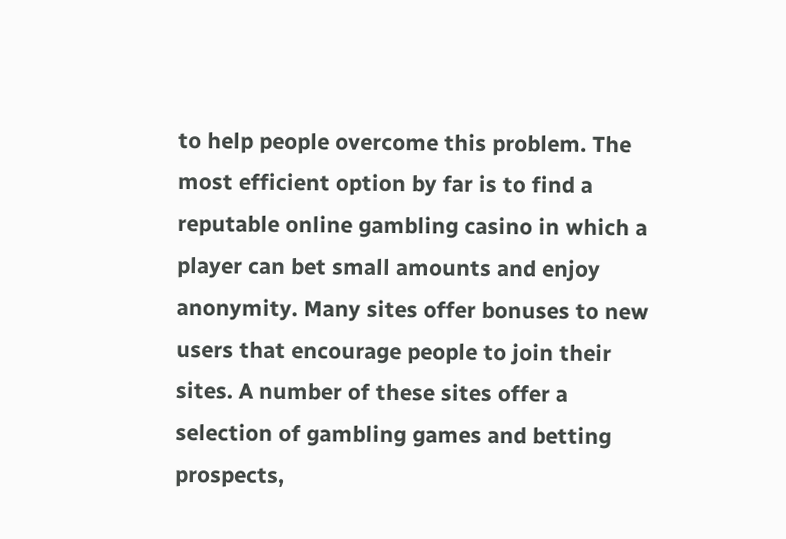to help people overcome this problem. The most efficient option by far is to find a reputable online gambling casino in which a player can bet small amounts and enjoy anonymity. Many sites offer bonuses to new users that encourage people to join their sites. A number of these sites offer a selection of gambling games and betting prospects,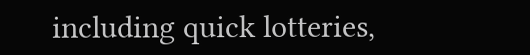including quick lotteries,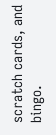scratch cards, and bingo.